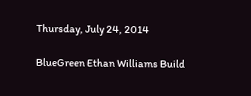Thursday, July 24, 2014

BlueGreen Ethan Williams Build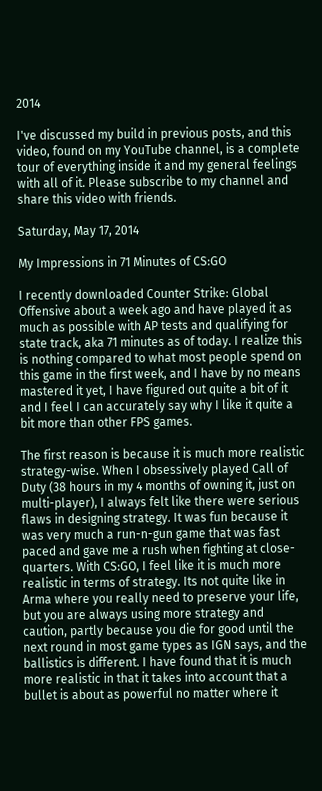2014

I've discussed my build in previous posts, and this video, found on my YouTube channel, is a complete tour of everything inside it and my general feelings with all of it. Please subscribe to my channel and share this video with friends.

Saturday, May 17, 2014

My Impressions in 71 Minutes of CS:GO

I recently downloaded Counter Strike: Global Offensive about a week ago and have played it as much as possible with AP tests and qualifying for state track, aka 71 minutes as of today. I realize this is nothing compared to what most people spend on this game in the first week, and I have by no means mastered it yet, I have figured out quite a bit of it and I feel I can accurately say why I like it quite a bit more than other FPS games.

The first reason is because it is much more realistic strategy-wise. When I obsessively played Call of Duty (38 hours in my 4 months of owning it, just on multi-player), I always felt like there were serious flaws in designing strategy. It was fun because it was very much a run-n-gun game that was fast paced and gave me a rush when fighting at close-quarters. With CS:GO, I feel like it is much more realistic in terms of strategy. Its not quite like in Arma where you really need to preserve your life, but you are always using more strategy and caution, partly because you die for good until the next round in most game types as IGN says, and the ballistics is different. I have found that it is much more realistic in that it takes into account that a bullet is about as powerful no matter where it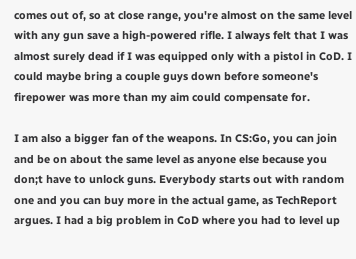comes out of, so at close range, you're almost on the same level with any gun save a high-powered rifle. I always felt that I was almost surely dead if I was equipped only with a pistol in CoD. I could maybe bring a couple guys down before someone's firepower was more than my aim could compensate for.

I am also a bigger fan of the weapons. In CS:Go, you can join and be on about the same level as anyone else because you don;t have to unlock guns. Everybody starts out with random one and you can buy more in the actual game, as TechReport argues. I had a big problem in CoD where you had to level up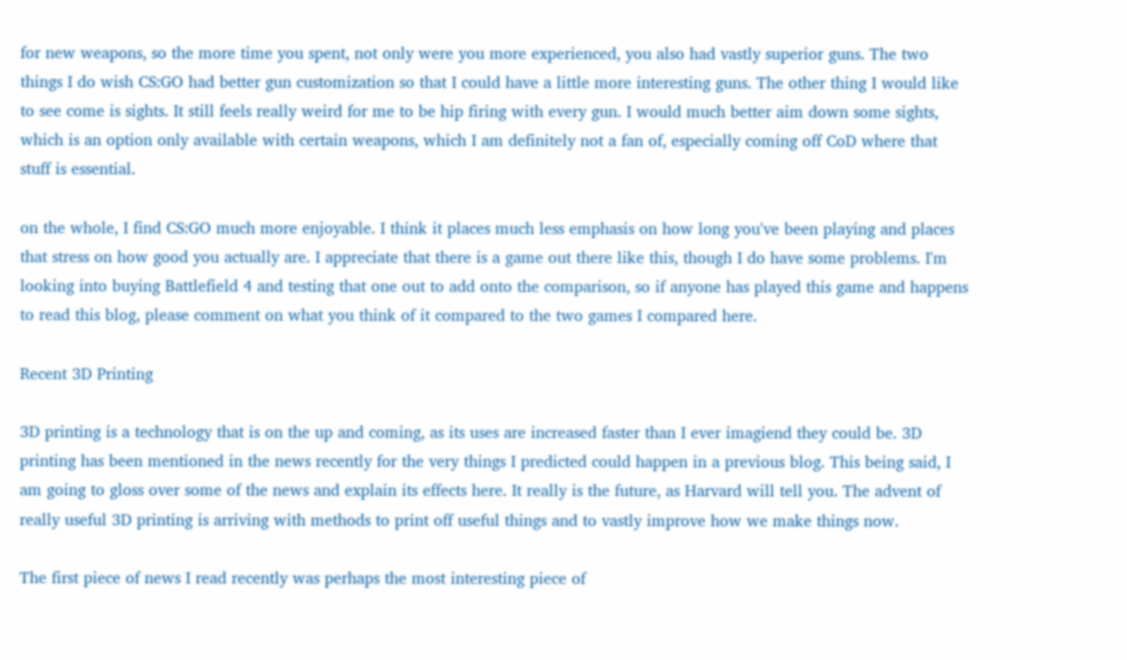for new weapons, so the more time you spent, not only were you more experienced, you also had vastly superior guns. The two things I do wish CS:GO had better gun customization so that I could have a little more interesting guns. The other thing I would like to see come is sights. It still feels really weird for me to be hip firing with every gun. I would much better aim down some sights, which is an option only available with certain weapons, which I am definitely not a fan of, especially coming off CoD where that stuff is essential.

on the whole, I find CS:GO much more enjoyable. I think it places much less emphasis on how long you've been playing and places that stress on how good you actually are. I appreciate that there is a game out there like this, though I do have some problems. I'm looking into buying Battlefield 4 and testing that one out to add onto the comparison, so if anyone has played this game and happens to read this blog, please comment on what you think of it compared to the two games I compared here.

Recent 3D Printing

3D printing is a technology that is on the up and coming, as its uses are increased faster than I ever imagiend they could be. 3D printing has been mentioned in the news recently for the very things I predicted could happen in a previous blog. This being said, I am going to gloss over some of the news and explain its effects here. It really is the future, as Harvard will tell you. The advent of really useful 3D printing is arriving with methods to print off useful things and to vastly improve how we make things now.

The first piece of news I read recently was perhaps the most interesting piece of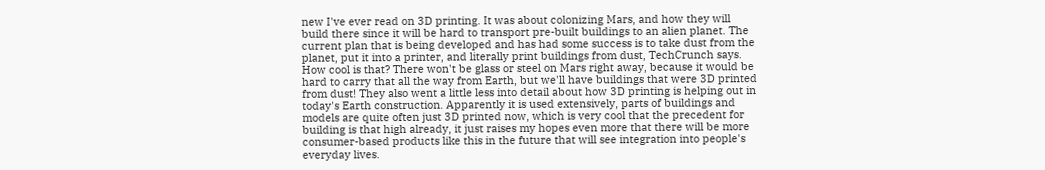new I've ever read on 3D printing. It was about colonizing Mars, and how they will build there since it will be hard to transport pre-built buildings to an alien planet. The current plan that is being developed and has had some success is to take dust from the planet, put it into a printer, and literally print buildings from dust, TechCrunch says. How cool is that? There won't be glass or steel on Mars right away, because it would be hard to carry that all the way from Earth, but we'll have buildings that were 3D printed from dust! They also went a little less into detail about how 3D printing is helping out in today's Earth construction. Apparently it is used extensively, parts of buildings and models are quite often just 3D printed now, which is very cool that the precedent for building is that high already, it just raises my hopes even more that there will be more consumer-based products like this in the future that will see integration into people's everyday lives.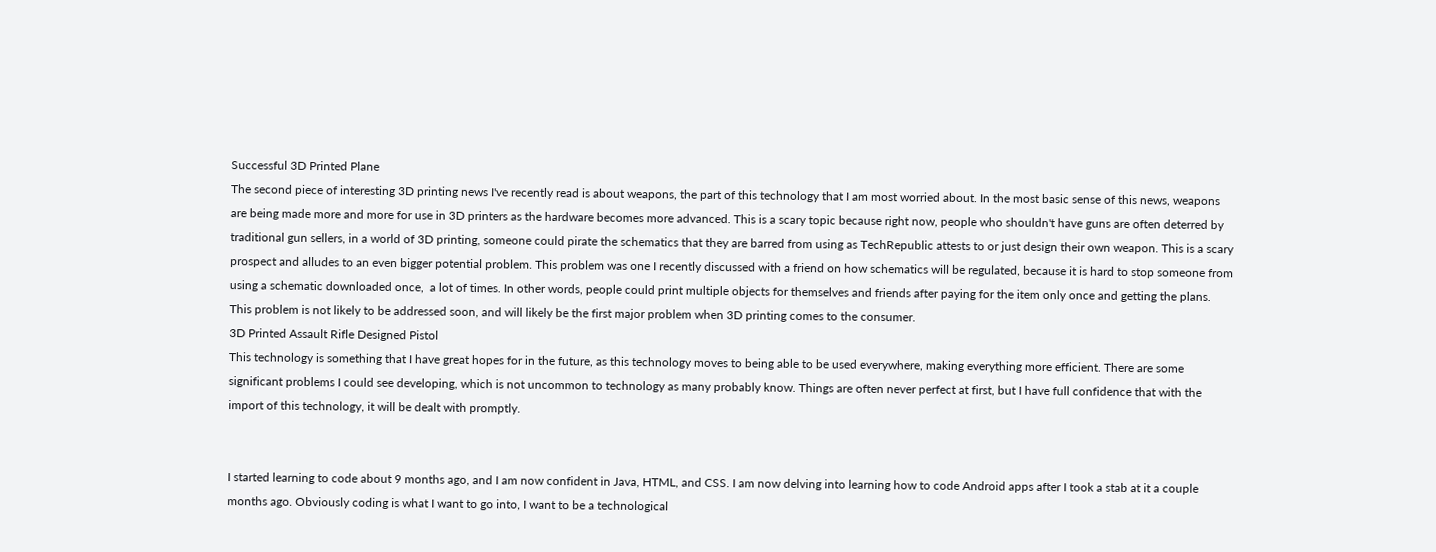Successful 3D Printed Plane
The second piece of interesting 3D printing news I've recently read is about weapons, the part of this technology that I am most worried about. In the most basic sense of this news, weapons are being made more and more for use in 3D printers as the hardware becomes more advanced. This is a scary topic because right now, people who shouldn't have guns are often deterred by traditional gun sellers, in a world of 3D printing, someone could pirate the schematics that they are barred from using as TechRepublic attests to or just design their own weapon. This is a scary prospect and alludes to an even bigger potential problem. This problem was one I recently discussed with a friend on how schematics will be regulated, because it is hard to stop someone from using a schematic downloaded once,  a lot of times. In other words, people could print multiple objects for themselves and friends after paying for the item only once and getting the plans. This problem is not likely to be addressed soon, and will likely be the first major problem when 3D printing comes to the consumer.
3D Printed Assault Rifle Designed Pistol
This technology is something that I have great hopes for in the future, as this technology moves to being able to be used everywhere, making everything more efficient. There are some significant problems I could see developing, which is not uncommon to technology as many probably know. Things are often never perfect at first, but I have full confidence that with the import of this technology, it will be dealt with promptly.


I started learning to code about 9 months ago, and I am now confident in Java, HTML, and CSS. I am now delving into learning how to code Android apps after I took a stab at it a couple months ago. Obviously coding is what I want to go into, I want to be a technological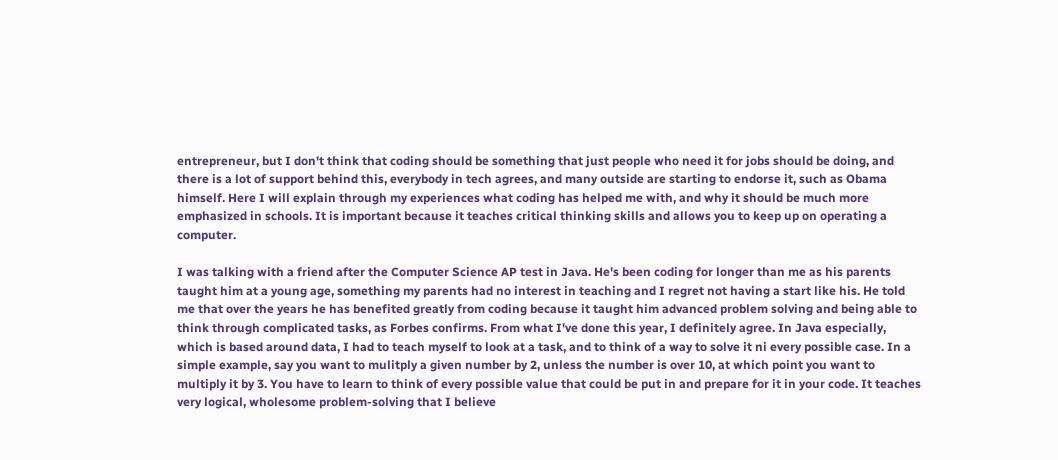entrepreneur, but I don't think that coding should be something that just people who need it for jobs should be doing, and there is a lot of support behind this, everybody in tech agrees, and many outside are starting to endorse it, such as Obama himself. Here I will explain through my experiences what coding has helped me with, and why it should be much more emphasized in schools. It is important because it teaches critical thinking skills and allows you to keep up on operating a computer.

I was talking with a friend after the Computer Science AP test in Java. He's been coding for longer than me as his parents taught him at a young age, something my parents had no interest in teaching and I regret not having a start like his. He told me that over the years he has benefited greatly from coding because it taught him advanced problem solving and being able to think through complicated tasks, as Forbes confirms. From what I've done this year, I definitely agree. In Java especially, which is based around data, I had to teach myself to look at a task, and to think of a way to solve it ni every possible case. In a simple example, say you want to mulitply a given number by 2, unless the number is over 10, at which point you want to multiply it by 3. You have to learn to think of every possible value that could be put in and prepare for it in your code. It teaches very logical, wholesome problem-solving that I believe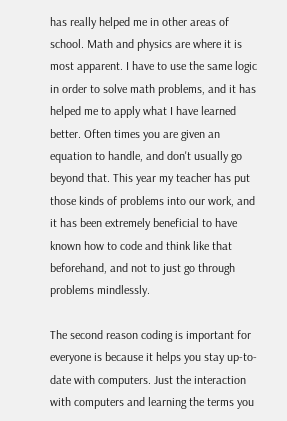has really helped me in other areas of school. Math and physics are where it is most apparent. I have to use the same logic in order to solve math problems, and it has helped me to apply what I have learned better. Often times you are given an equation to handle, and don't usually go beyond that. This year my teacher has put those kinds of problems into our work, and it has been extremely beneficial to have known how to code and think like that beforehand, and not to just go through problems mindlessly.

The second reason coding is important for everyone is because it helps you stay up-to-date with computers. Just the interaction with computers and learning the terms you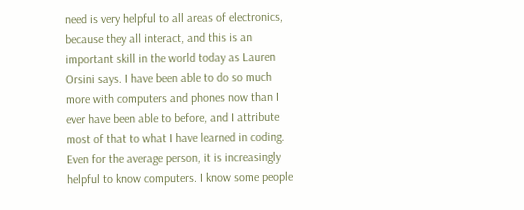need is very helpful to all areas of electronics, because they all interact, and this is an important skill in the world today as Lauren Orsini says. I have been able to do so much more with computers and phones now than I ever have been able to before, and I attribute most of that to what I have learned in coding. Even for the average person, it is increasingly helpful to know computers. I know some people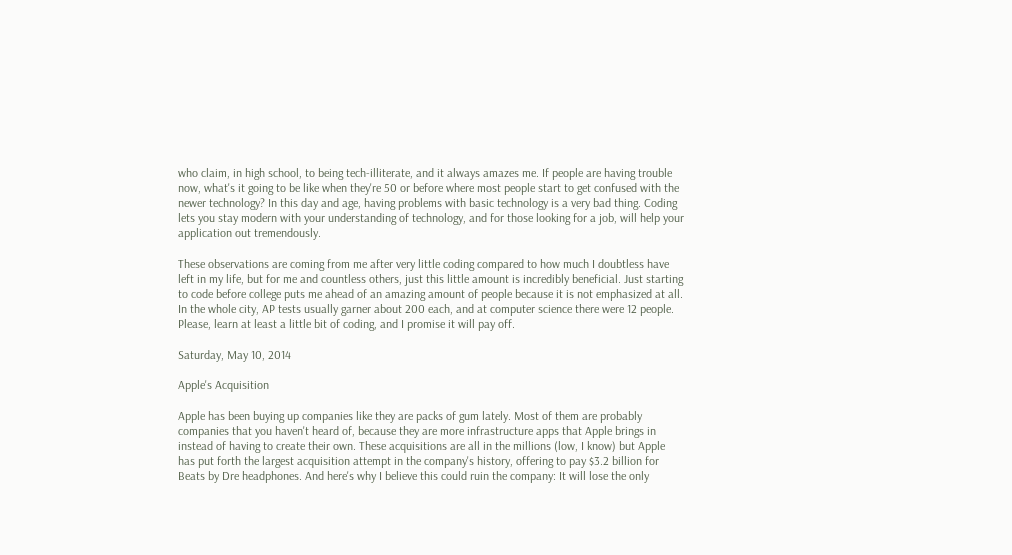who claim, in high school, to being tech-illiterate, and it always amazes me. If people are having trouble now, what's it going to be like when they're 50 or before where most people start to get confused with the newer technology? In this day and age, having problems with basic technology is a very bad thing. Coding lets you stay modern with your understanding of technology, and for those looking for a job, will help your application out tremendously.

These observations are coming from me after very little coding compared to how much I doubtless have left in my life, but for me and countless others, just this little amount is incredibly beneficial. Just starting to code before college puts me ahead of an amazing amount of people because it is not emphasized at all. In the whole city, AP tests usually garner about 200 each, and at computer science there were 12 people. Please, learn at least a little bit of coding, and I promise it will pay off.

Saturday, May 10, 2014

Apple's Acquisition

Apple has been buying up companies like they are packs of gum lately. Most of them are probably companies that you haven't heard of, because they are more infrastructure apps that Apple brings in instead of having to create their own. These acquisitions are all in the millions (low, I know) but Apple has put forth the largest acquisition attempt in the company's history, offering to pay $3.2 billion for Beats by Dre headphones. And here's why I believe this could ruin the company: It will lose the only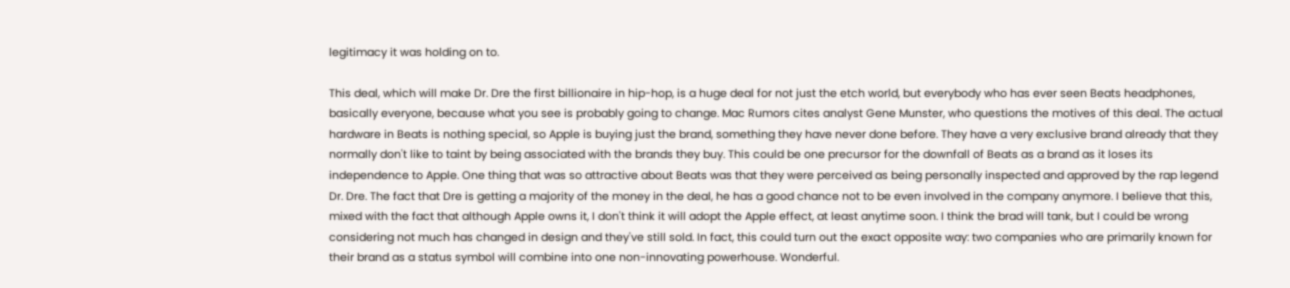legitimacy it was holding on to.

This deal, which will make Dr. Dre the first billionaire in hip-hop, is a huge deal for not just the etch world, but everybody who has ever seen Beats headphones, basically everyone, because what you see is probably going to change. Mac Rumors cites analyst Gene Munster, who questions the motives of this deal. The actual hardware in Beats is nothing special, so Apple is buying just the brand, something they have never done before. They have a very exclusive brand already that they normally don't like to taint by being associated with the brands they buy. This could be one precursor for the downfall of Beats as a brand as it loses its independence to Apple. One thing that was so attractive about Beats was that they were perceived as being personally inspected and approved by the rap legend Dr. Dre. The fact that Dre is getting a majority of the money in the deal, he has a good chance not to be even involved in the company anymore. I believe that this, mixed with the fact that although Apple owns it, I don't think it will adopt the Apple effect, at least anytime soon. I think the brad will tank, but I could be wrong considering not much has changed in design and they've still sold. In fact, this could turn out the exact opposite way: two companies who are primarily known for their brand as a status symbol will combine into one non-innovating powerhouse. Wonderful.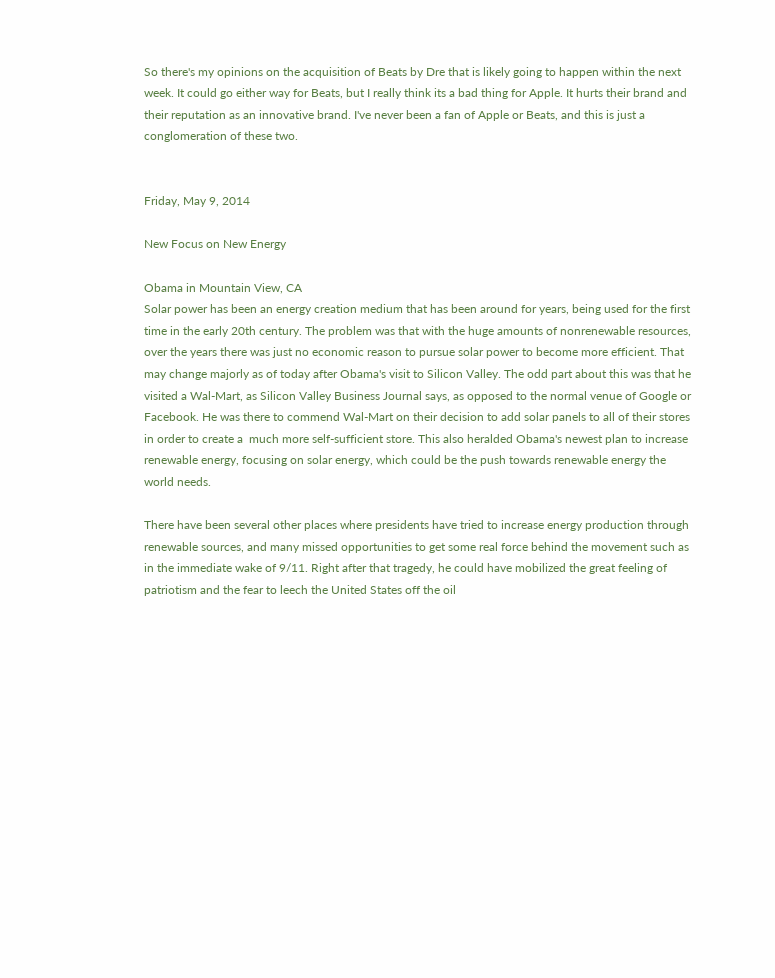So there's my opinions on the acquisition of Beats by Dre that is likely going to happen within the next week. It could go either way for Beats, but I really think its a bad thing for Apple. It hurts their brand and their reputation as an innovative brand. I've never been a fan of Apple or Beats, and this is just a conglomeration of these two.


Friday, May 9, 2014

New Focus on New Energy

Obama in Mountain View, CA
Solar power has been an energy creation medium that has been around for years, being used for the first time in the early 20th century. The problem was that with the huge amounts of nonrenewable resources, over the years there was just no economic reason to pursue solar power to become more efficient. That may change majorly as of today after Obama's visit to Silicon Valley. The odd part about this was that he visited a Wal-Mart, as Silicon Valley Business Journal says, as opposed to the normal venue of Google or Facebook. He was there to commend Wal-Mart on their decision to add solar panels to all of their stores in order to create a  much more self-sufficient store. This also heralded Obama's newest plan to increase renewable energy, focusing on solar energy, which could be the push towards renewable energy the world needs.

There have been several other places where presidents have tried to increase energy production through renewable sources, and many missed opportunities to get some real force behind the movement such as in the immediate wake of 9/11. Right after that tragedy, he could have mobilized the great feeling of patriotism and the fear to leech the United States off the oil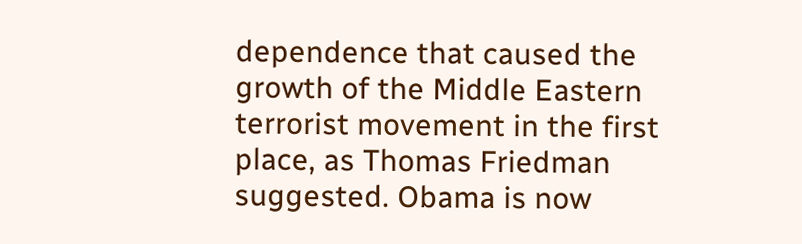dependence that caused the growth of the Middle Eastern terrorist movement in the first place, as Thomas Friedman suggested. Obama is now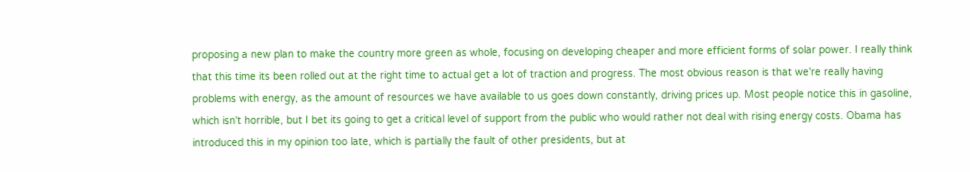proposing a new plan to make the country more green as whole, focusing on developing cheaper and more efficient forms of solar power. I really think that this time its been rolled out at the right time to actual get a lot of traction and progress. The most obvious reason is that we're really having problems with energy, as the amount of resources we have available to us goes down constantly, driving prices up. Most people notice this in gasoline, which isn't horrible, but I bet its going to get a critical level of support from the public who would rather not deal with rising energy costs. Obama has introduced this in my opinion too late, which is partially the fault of other presidents, but at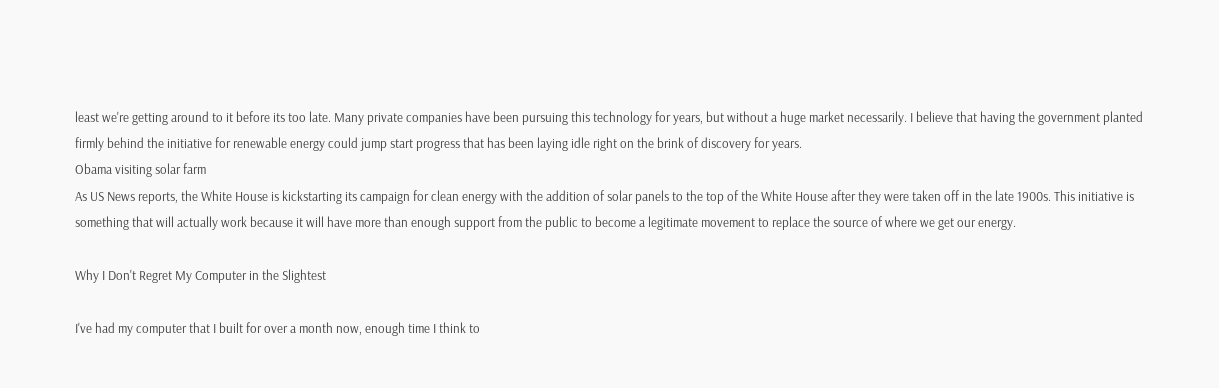least we're getting around to it before its too late. Many private companies have been pursuing this technology for years, but without a huge market necessarily. I believe that having the government planted firmly behind the initiative for renewable energy could jump start progress that has been laying idle right on the brink of discovery for years.
Obama visiting solar farm
As US News reports, the White House is kickstarting its campaign for clean energy with the addition of solar panels to the top of the White House after they were taken off in the late 1900s. This initiative is something that will actually work because it will have more than enough support from the public to become a legitimate movement to replace the source of where we get our energy.

Why I Don't Regret My Computer in the Slightest

I've had my computer that I built for over a month now, enough time I think to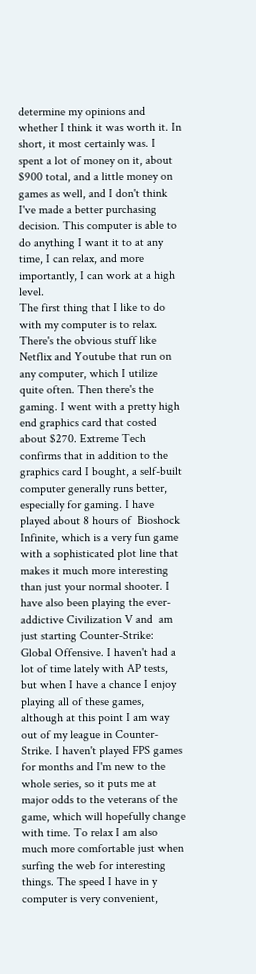determine my opinions and whether I think it was worth it. In short, it most certainly was. I spent a lot of money on it, about $900 total, and a little money on games as well, and I don't think I've made a better purchasing decision. This computer is able to do anything I want it to at any time, I can relax, and more importantly, I can work at a high level.
The first thing that I like to do with my computer is to relax. There's the obvious stuff like Netflix and Youtube that run on any computer, which I utilize quite often. Then there's the gaming. I went with a pretty high end graphics card that costed about $270. Extreme Tech confirms that in addition to the graphics card I bought, a self-built computer generally runs better, especially for gaming. I have played about 8 hours of  Bioshock Infinite, which is a very fun game with a sophisticated plot line that makes it much more interesting than just your normal shooter. I have also been playing the ever-addictive Civilization V and  am just starting Counter-Strike: Global Offensive. I haven't had a lot of time lately with AP tests, but when I have a chance I enjoy playing all of these games, although at this point I am way out of my league in Counter-Strike. I haven't played FPS games for months and I'm new to the whole series, so it puts me at major odds to the veterans of the game, which will hopefully change with time. To relax I am also much more comfortable just when surfing the web for interesting things. The speed I have in y computer is very convenient,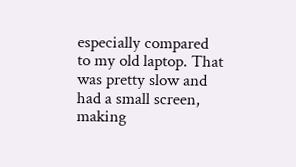especially compared to my old laptop. That was pretty slow and had a small screen, making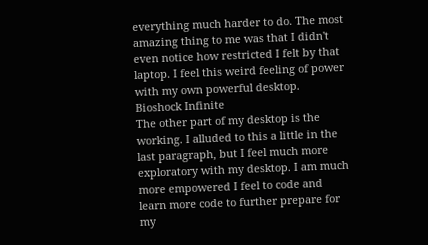everything much harder to do. The most amazing thing to me was that I didn't even notice how restricted I felt by that laptop. I feel this weird feeling of power with my own powerful desktop.
Bioshock Infinite
The other part of my desktop is the working. I alluded to this a little in the last paragraph, but I feel much more exploratory with my desktop. I am much more empowered I feel to code and learn more code to further prepare for my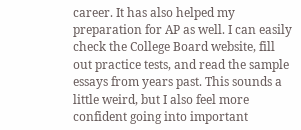career. It has also helped my preparation for AP as well. I can easily check the College Board website, fill out practice tests, and read the sample essays from years past. This sounds a little weird, but I also feel more confident going into important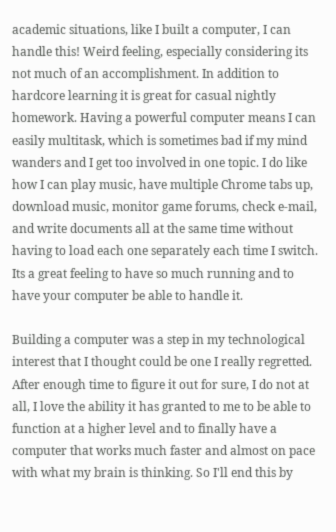academic situations, like I built a computer, I can handle this! Weird feeling, especially considering its not much of an accomplishment. In addition to hardcore learning it is great for casual nightly homework. Having a powerful computer means I can easily multitask, which is sometimes bad if my mind wanders and I get too involved in one topic. I do like how I can play music, have multiple Chrome tabs up, download music, monitor game forums, check e-mail, and write documents all at the same time without having to load each one separately each time I switch. Its a great feeling to have so much running and to have your computer be able to handle it.

Building a computer was a step in my technological interest that I thought could be one I really regretted. After enough time to figure it out for sure, I do not at all, I love the ability it has granted to me to be able to function at a higher level and to finally have a computer that works much faster and almost on pace with what my brain is thinking. So I'll end this by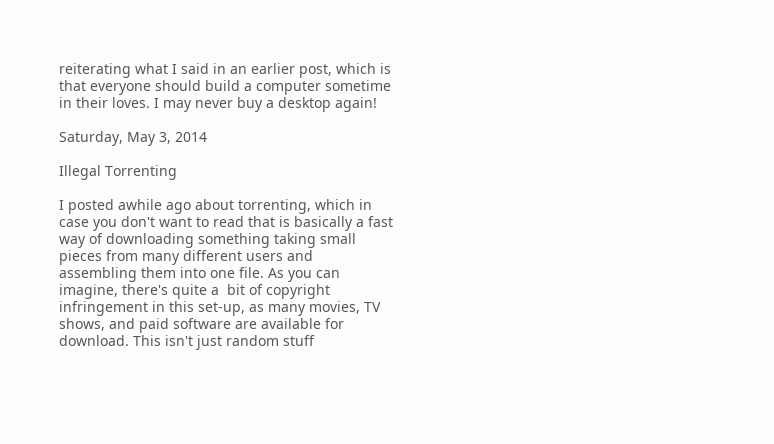reiterating what I said in an earlier post, which is that everyone should build a computer sometime in their loves. I may never buy a desktop again!

Saturday, May 3, 2014

Illegal Torrenting

I posted awhile ago about torrenting, which in case you don't want to read that is basically a fast way of downloading something taking small pieces from many different users and assembling them into one file. As you can imagine, there's quite a  bit of copyright infringement in this set-up, as many movies, TV shows, and paid software are available for download. This isn't just random stuff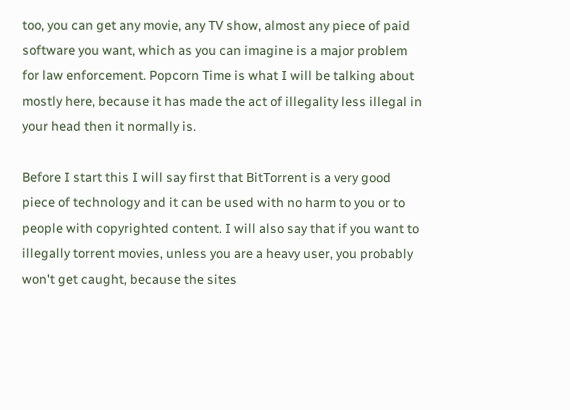too, you can get any movie, any TV show, almost any piece of paid software you want, which as you can imagine is a major problem for law enforcement. Popcorn Time is what I will be talking about mostly here, because it has made the act of illegality less illegal in your head then it normally is.

Before I start this I will say first that BitTorrent is a very good piece of technology and it can be used with no harm to you or to people with copyrighted content. I will also say that if you want to illegally torrent movies, unless you are a heavy user, you probably won't get caught, because the sites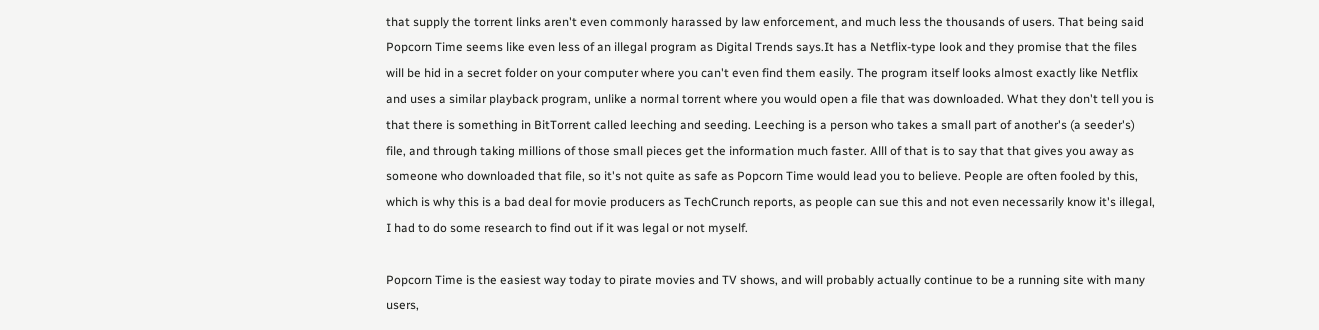that supply the torrent links aren't even commonly harassed by law enforcement, and much less the thousands of users. That being said Popcorn Time seems like even less of an illegal program as Digital Trends says.It has a Netflix-type look and they promise that the files will be hid in a secret folder on your computer where you can't even find them easily. The program itself looks almost exactly like Netflix and uses a similar playback program, unlike a normal torrent where you would open a file that was downloaded. What they don't tell you is that there is something in BitTorrent called leeching and seeding. Leeching is a person who takes a small part of another's (a seeder's) file, and through taking millions of those small pieces get the information much faster. Alll of that is to say that that gives you away as someone who downloaded that file, so it's not quite as safe as Popcorn Time would lead you to believe. People are often fooled by this, which is why this is a bad deal for movie producers as TechCrunch reports, as people can sue this and not even necessarily know it's illegal, I had to do some research to find out if it was legal or not myself.

Popcorn Time is the easiest way today to pirate movies and TV shows, and will probably actually continue to be a running site with many users,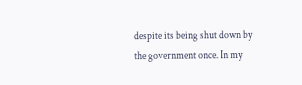despite its being shut down by the government once. In my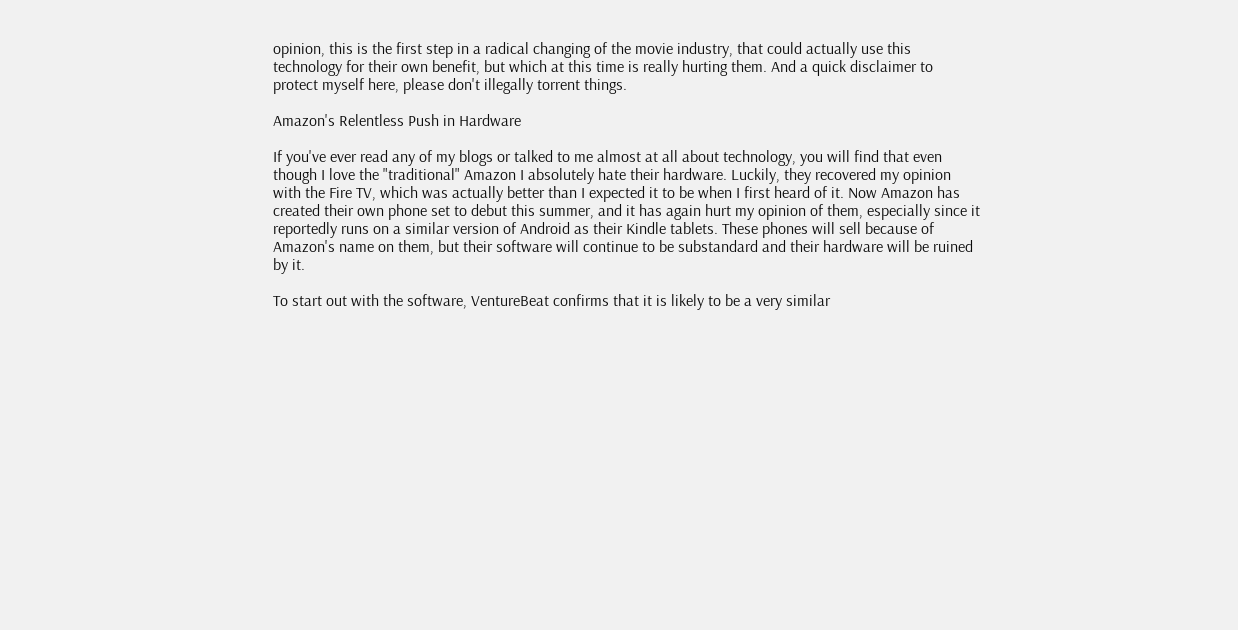opinion, this is the first step in a radical changing of the movie industry, that could actually use this technology for their own benefit, but which at this time is really hurting them. And a quick disclaimer to protect myself here, please don't illegally torrent things.

Amazon's Relentless Push in Hardware

If you've ever read any of my blogs or talked to me almost at all about technology, you will find that even though I love the "traditional" Amazon I absolutely hate their hardware. Luckily, they recovered my opinion with the Fire TV, which was actually better than I expected it to be when I first heard of it. Now Amazon has created their own phone set to debut this summer, and it has again hurt my opinion of them, especially since it reportedly runs on a similar version of Android as their Kindle tablets. These phones will sell because of Amazon's name on them, but their software will continue to be substandard and their hardware will be ruined by it.

To start out with the software, VentureBeat confirms that it is likely to be a very similar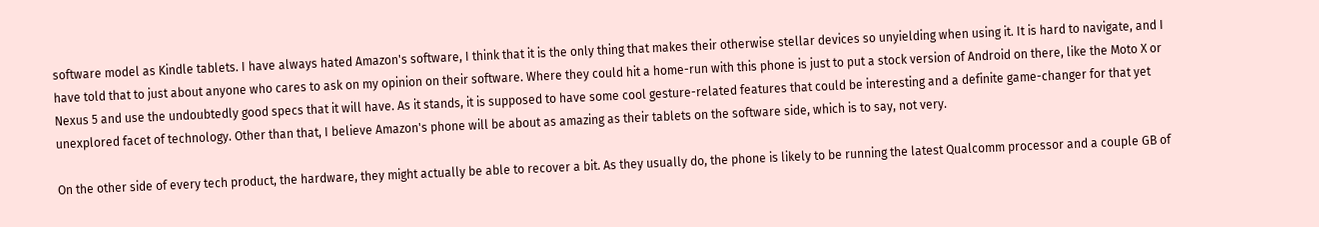software model as Kindle tablets. I have always hated Amazon's software, I think that it is the only thing that makes their otherwise stellar devices so unyielding when using it. It is hard to navigate, and I have told that to just about anyone who cares to ask on my opinion on their software. Where they could hit a home-run with this phone is just to put a stock version of Android on there, like the Moto X or Nexus 5 and use the undoubtedly good specs that it will have. As it stands, it is supposed to have some cool gesture-related features that could be interesting and a definite game-changer for that yet unexplored facet of technology. Other than that, I believe Amazon's phone will be about as amazing as their tablets on the software side, which is to say, not very.

On the other side of every tech product, the hardware, they might actually be able to recover a bit. As they usually do, the phone is likely to be running the latest Qualcomm processor and a couple GB of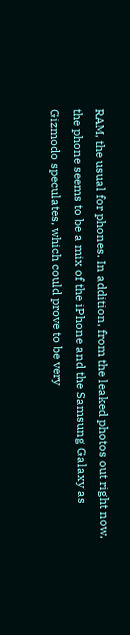RAM, the usual for phones. In addition, from the leaked photos out right now, the phone seems to be a mix of the iPhone and the Samsung Galaxy as Gizmodo speculates, which could prove to be very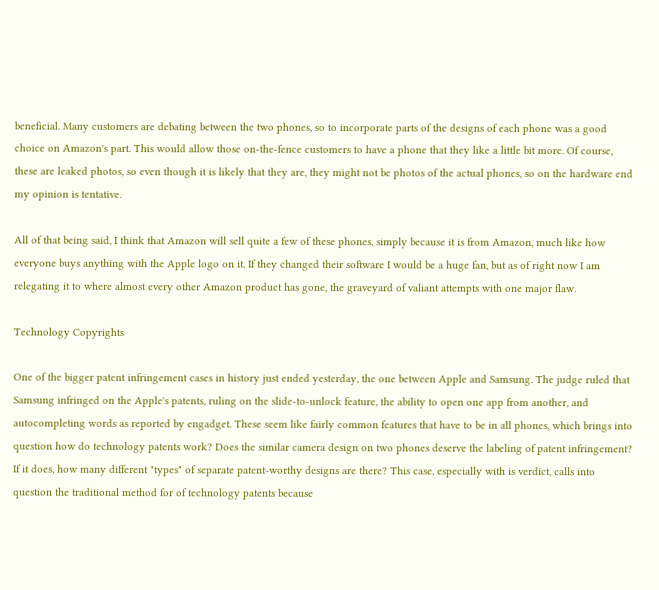beneficial. Many customers are debating between the two phones, so to incorporate parts of the designs of each phone was a good choice on Amazon's part. This would allow those on-the-fence customers to have a phone that they like a little bit more. Of course, these are leaked photos, so even though it is likely that they are, they might not be photos of the actual phones, so on the hardware end my opinion is tentative.

All of that being said, I think that Amazon will sell quite a few of these phones, simply because it is from Amazon, much like how everyone buys anything with the Apple logo on it. If they changed their software I would be a huge fan, but as of right now I am relegating it to where almost every other Amazon product has gone, the graveyard of valiant attempts with one major flaw.

Technology Copyrights

One of the bigger patent infringement cases in history just ended yesterday, the one between Apple and Samsung. The judge ruled that Samsung infringed on the Apple's patents, ruling on the slide-to-unlock feature, the ability to open one app from another, and autocompleting words as reported by engadget. These seem like fairly common features that have to be in all phones, which brings into question how do technology patents work? Does the similar camera design on two phones deserve the labeling of patent infringement? If it does, how many different "types" of separate patent-worthy designs are there? This case, especially with is verdict, calls into question the traditional method for of technology patents because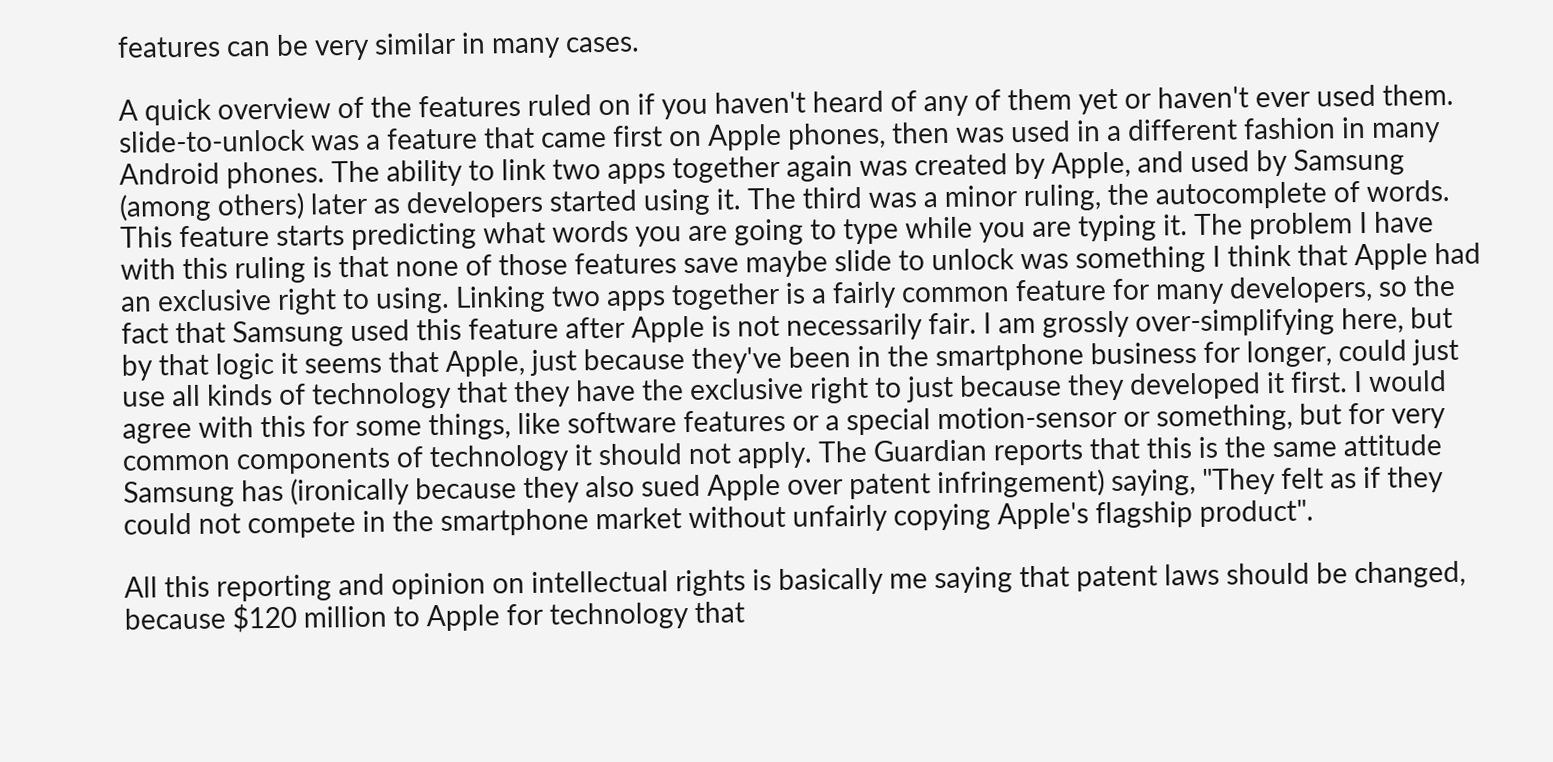features can be very similar in many cases.

A quick overview of the features ruled on if you haven't heard of any of them yet or haven't ever used them. slide-to-unlock was a feature that came first on Apple phones, then was used in a different fashion in many Android phones. The ability to link two apps together again was created by Apple, and used by Samsung (among others) later as developers started using it. The third was a minor ruling, the autocomplete of words. This feature starts predicting what words you are going to type while you are typing it. The problem I have with this ruling is that none of those features save maybe slide to unlock was something I think that Apple had an exclusive right to using. Linking two apps together is a fairly common feature for many developers, so the fact that Samsung used this feature after Apple is not necessarily fair. I am grossly over-simplifying here, but by that logic it seems that Apple, just because they've been in the smartphone business for longer, could just use all kinds of technology that they have the exclusive right to just because they developed it first. I would agree with this for some things, like software features or a special motion-sensor or something, but for very common components of technology it should not apply. The Guardian reports that this is the same attitude Samsung has (ironically because they also sued Apple over patent infringement) saying, "They felt as if they could not compete in the smartphone market without unfairly copying Apple's flagship product".

All this reporting and opinion on intellectual rights is basically me saying that patent laws should be changed, because $120 million to Apple for technology that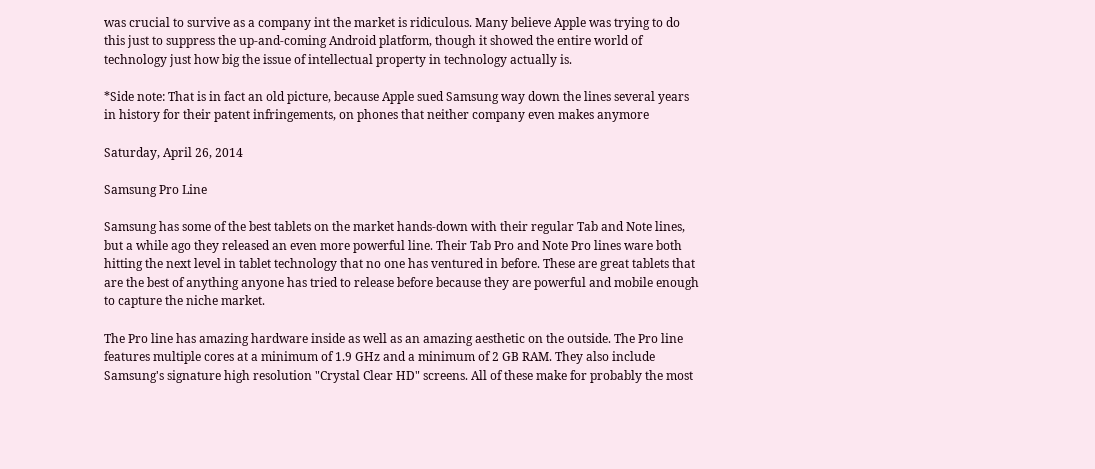was crucial to survive as a company int the market is ridiculous. Many believe Apple was trying to do this just to suppress the up-and-coming Android platform, though it showed the entire world of technology just how big the issue of intellectual property in technology actually is.

*Side note: That is in fact an old picture, because Apple sued Samsung way down the lines several years in history for their patent infringements, on phones that neither company even makes anymore

Saturday, April 26, 2014

Samsung Pro Line

Samsung has some of the best tablets on the market hands-down with their regular Tab and Note lines, but a while ago they released an even more powerful line. Their Tab Pro and Note Pro lines ware both hitting the next level in tablet technology that no one has ventured in before. These are great tablets that are the best of anything anyone has tried to release before because they are powerful and mobile enough to capture the niche market.

The Pro line has amazing hardware inside as well as an amazing aesthetic on the outside. The Pro line features multiple cores at a minimum of 1.9 GHz and a minimum of 2 GB RAM. They also include Samsung's signature high resolution "Crystal Clear HD" screens. All of these make for probably the most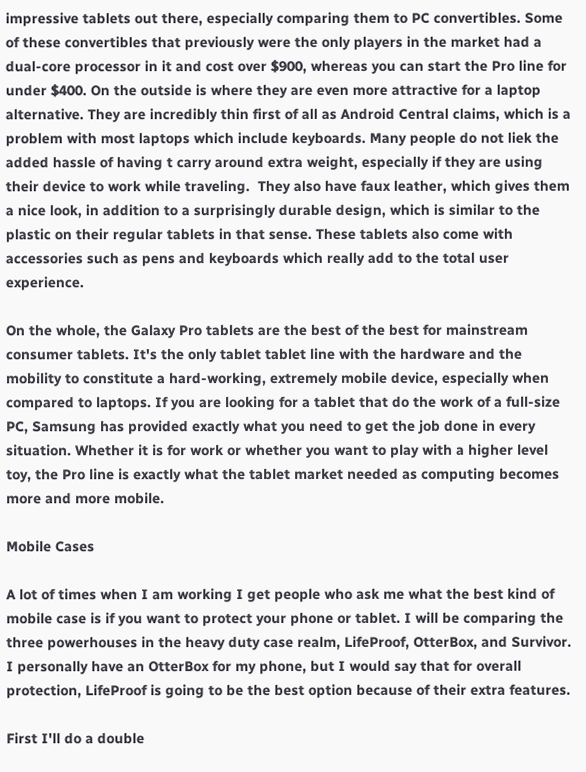impressive tablets out there, especially comparing them to PC convertibles. Some of these convertibles that previously were the only players in the market had a dual-core processor in it and cost over $900, whereas you can start the Pro line for under $400. On the outside is where they are even more attractive for a laptop alternative. They are incredibly thin first of all as Android Central claims, which is a problem with most laptops which include keyboards. Many people do not liek the added hassle of having t carry around extra weight, especially if they are using their device to work while traveling.  They also have faux leather, which gives them a nice look, in addition to a surprisingly durable design, which is similar to the plastic on their regular tablets in that sense. These tablets also come with accessories such as pens and keyboards which really add to the total user experience.

On the whole, the Galaxy Pro tablets are the best of the best for mainstream consumer tablets. It's the only tablet tablet line with the hardware and the mobility to constitute a hard-working, extremely mobile device, especially when compared to laptops. If you are looking for a tablet that do the work of a full-size PC, Samsung has provided exactly what you need to get the job done in every situation. Whether it is for work or whether you want to play with a higher level toy, the Pro line is exactly what the tablet market needed as computing becomes more and more mobile.

Mobile Cases

A lot of times when I am working I get people who ask me what the best kind of mobile case is if you want to protect your phone or tablet. I will be comparing the three powerhouses in the heavy duty case realm, LifeProof, OtterBox, and Survivor. I personally have an OtterBox for my phone, but I would say that for overall protection, LifeProof is going to be the best option because of their extra features.

First I'll do a double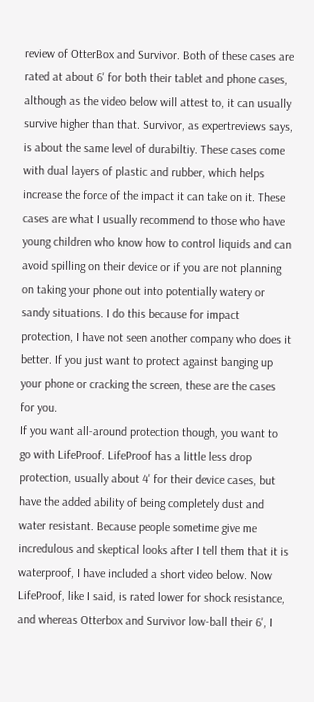review of OtterBox and Survivor. Both of these cases are rated at about 6' for both their tablet and phone cases, although as the video below will attest to, it can usually survive higher than that. Survivor, as expertreviews says, is about the same level of durabiltiy. These cases come with dual layers of plastic and rubber, which helps increase the force of the impact it can take on it. These cases are what I usually recommend to those who have young children who know how to control liquids and can avoid spilling on their device or if you are not planning on taking your phone out into potentially watery or sandy situations. I do this because for impact protection, I have not seen another company who does it better. If you just want to protect against banging up your phone or cracking the screen, these are the cases for you.
If you want all-around protection though, you want to go with LifeProof. LifeProof has a little less drop protection, usually about 4' for their device cases, but have the added ability of being completely dust and water resistant. Because people sometime give me incredulous and skeptical looks after I tell them that it is waterproof, I have included a short video below. Now LifeProof, like I said, is rated lower for shock resistance, and whereas Otterbox and Survivor low-ball their 6', I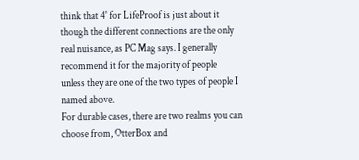think that 4' for LifeProof is just about it though the different connections are the only real nuisance, as PC Mag says. I generally recommend it for the majority of people unless they are one of the two types of people I named above.
For durable cases, there are two realms you can choose from, OtterBox and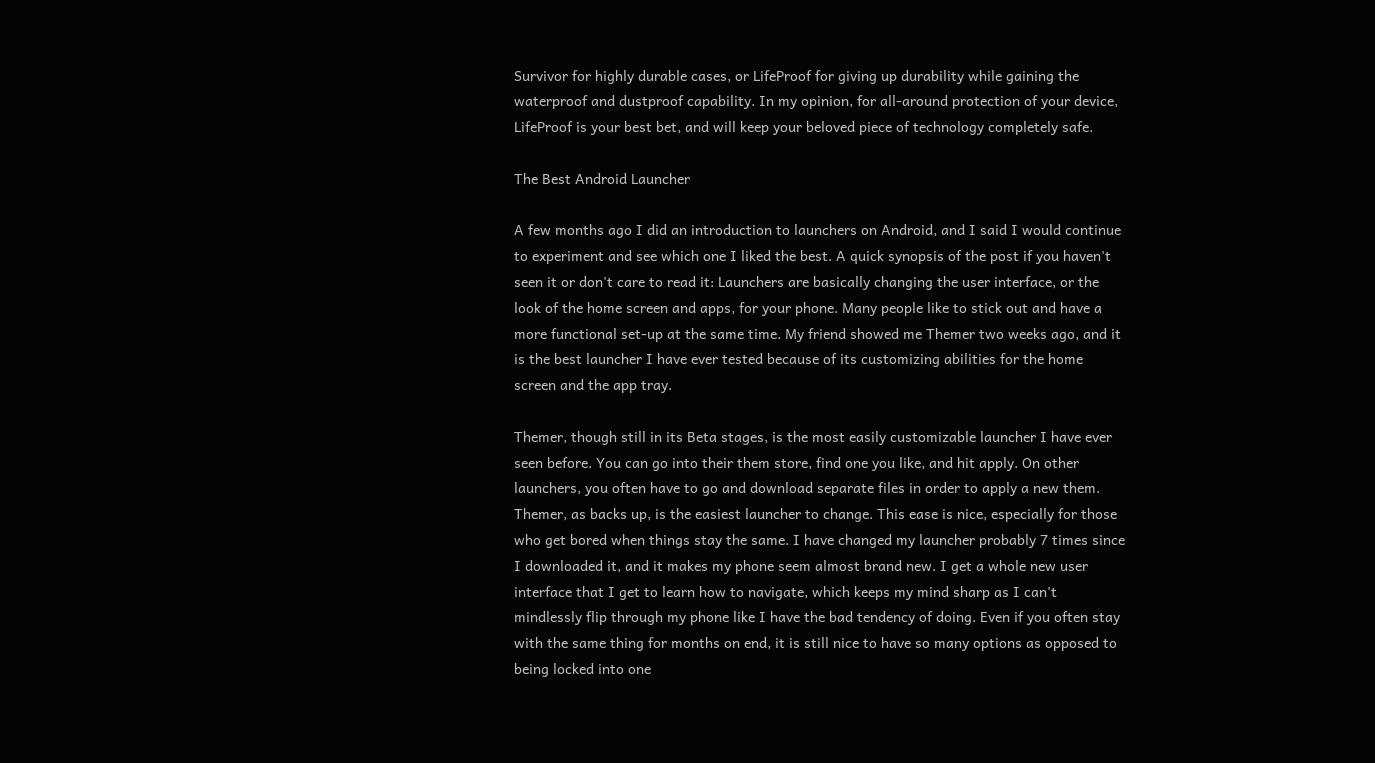Survivor for highly durable cases, or LifeProof for giving up durability while gaining the waterproof and dustproof capability. In my opinion, for all-around protection of your device, LifeProof is your best bet, and will keep your beloved piece of technology completely safe.

The Best Android Launcher

A few months ago I did an introduction to launchers on Android, and I said I would continue to experiment and see which one I liked the best. A quick synopsis of the post if you haven't seen it or don't care to read it: Launchers are basically changing the user interface, or the look of the home screen and apps, for your phone. Many people like to stick out and have a more functional set-up at the same time. My friend showed me Themer two weeks ago, and it is the best launcher I have ever tested because of its customizing abilities for the home screen and the app tray.

Themer, though still in its Beta stages, is the most easily customizable launcher I have ever seen before. You can go into their them store, find one you like, and hit apply. On other launchers, you often have to go and download separate files in order to apply a new them. Themer, as backs up, is the easiest launcher to change. This ease is nice, especially for those who get bored when things stay the same. I have changed my launcher probably 7 times since I downloaded it, and it makes my phone seem almost brand new. I get a whole new user interface that I get to learn how to navigate, which keeps my mind sharp as I can't mindlessly flip through my phone like I have the bad tendency of doing. Even if you often stay with the same thing for months on end, it is still nice to have so many options as opposed to being locked into one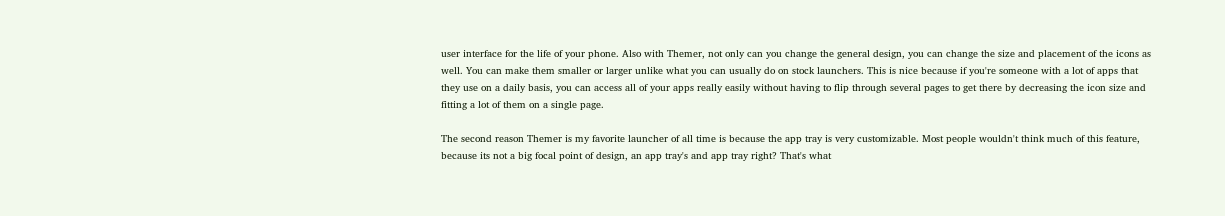user interface for the life of your phone. Also with Themer, not only can you change the general design, you can change the size and placement of the icons as well. You can make them smaller or larger unlike what you can usually do on stock launchers. This is nice because if you're someone with a lot of apps that they use on a daily basis, you can access all of your apps really easily without having to flip through several pages to get there by decreasing the icon size and fitting a lot of them on a single page.

The second reason Themer is my favorite launcher of all time is because the app tray is very customizable. Most people wouldn't think much of this feature, because its not a big focal point of design, an app tray's and app tray right? That's what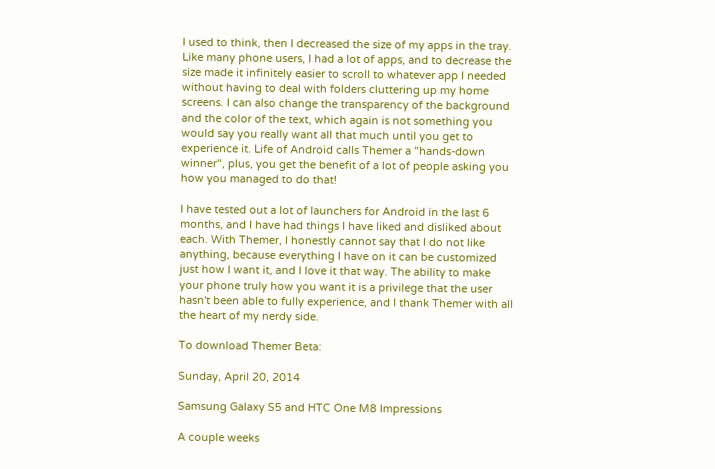I used to think, then I decreased the size of my apps in the tray. Like many phone users, I had a lot of apps, and to decrease the size made it infinitely easier to scroll to whatever app I needed without having to deal with folders cluttering up my home screens. I can also change the transparency of the background and the color of the text, which again is not something you would say you really want all that much until you get to experience it. Life of Android calls Themer a "hands-down winner", plus, you get the benefit of a lot of people asking you how you managed to do that!

I have tested out a lot of launchers for Android in the last 6 months, and I have had things I have liked and disliked about each. With Themer, I honestly cannot say that I do not like anything, because everything I have on it can be customized just how I want it, and I love it that way. The ability to make your phone truly how you want it is a privilege that the user hasn't been able to fully experience, and I thank Themer with all the heart of my nerdy side.

To download Themer Beta:

Sunday, April 20, 2014

Samsung Galaxy S5 and HTC One M8 Impressions

A couple weeks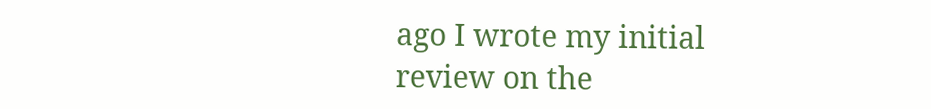ago I wrote my initial review on the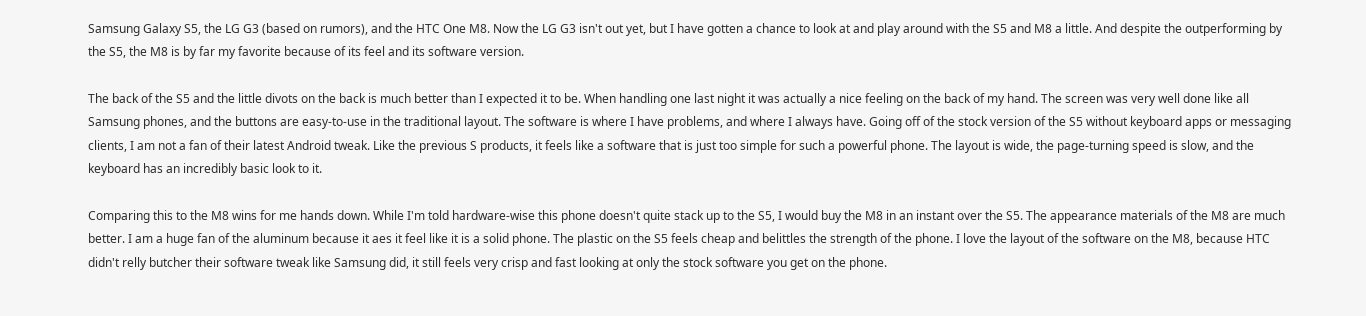Samsung Galaxy S5, the LG G3 (based on rumors), and the HTC One M8. Now the LG G3 isn't out yet, but I have gotten a chance to look at and play around with the S5 and M8 a little. And despite the outperforming by the S5, the M8 is by far my favorite because of its feel and its software version.

The back of the S5 and the little divots on the back is much better than I expected it to be. When handling one last night it was actually a nice feeling on the back of my hand. The screen was very well done like all Samsung phones, and the buttons are easy-to-use in the traditional layout. The software is where I have problems, and where I always have. Going off of the stock version of the S5 without keyboard apps or messaging clients, I am not a fan of their latest Android tweak. Like the previous S products, it feels like a software that is just too simple for such a powerful phone. The layout is wide, the page-turning speed is slow, and the keyboard has an incredibly basic look to it.

Comparing this to the M8 wins for me hands down. While I'm told hardware-wise this phone doesn't quite stack up to the S5, I would buy the M8 in an instant over the S5. The appearance materials of the M8 are much better. I am a huge fan of the aluminum because it aes it feel like it is a solid phone. The plastic on the S5 feels cheap and belittles the strength of the phone. I love the layout of the software on the M8, because HTC didn't relly butcher their software tweak like Samsung did, it still feels very crisp and fast looking at only the stock software you get on the phone.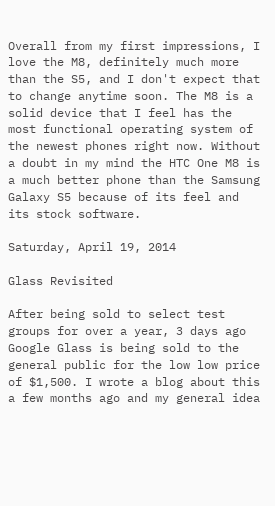Overall from my first impressions, I love the M8, definitely much more than the S5, and I don't expect that to change anytime soon. The M8 is a solid device that I feel has the most functional operating system of the newest phones right now. Without a doubt in my mind the HTC One M8 is a much better phone than the Samsung Galaxy S5 because of its feel and its stock software.

Saturday, April 19, 2014

Glass Revisited

After being sold to select test groups for over a year, 3 days ago Google Glass is being sold to the general public for the low low price of $1,500. I wrote a blog about this a few months ago and my general idea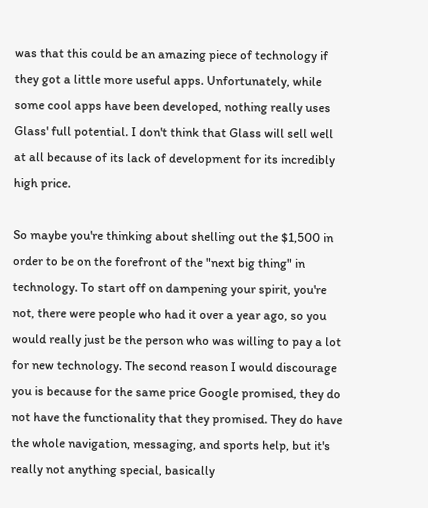was that this could be an amazing piece of technology if they got a little more useful apps. Unfortunately, while some cool apps have been developed, nothing really uses Glass' full potential. I don't think that Glass will sell well at all because of its lack of development for its incredibly high price.

So maybe you're thinking about shelling out the $1,500 in order to be on the forefront of the "next big thing" in technology. To start off on dampening your spirit, you're not, there were people who had it over a year ago, so you would really just be the person who was willing to pay a lot for new technology. The second reason I would discourage you is because for the same price Google promised, they do not have the functionality that they promised. They do have the whole navigation, messaging, and sports help, but it's really not anything special, basically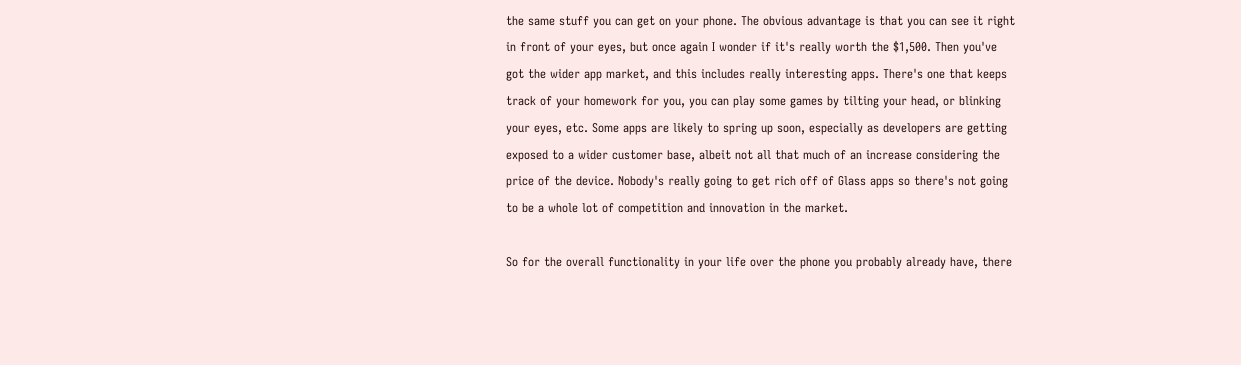the same stuff you can get on your phone. The obvious advantage is that you can see it right in front of your eyes, but once again I wonder if it's really worth the $1,500. Then you've got the wider app market, and this includes really interesting apps. There's one that keeps track of your homework for you, you can play some games by tilting your head, or blinking your eyes, etc. Some apps are likely to spring up soon, especially as developers are getting exposed to a wider customer base, albeit not all that much of an increase considering the price of the device. Nobody's really going to get rich off of Glass apps so there's not going to be a whole lot of competition and innovation in the market.

So for the overall functionality in your life over the phone you probably already have, there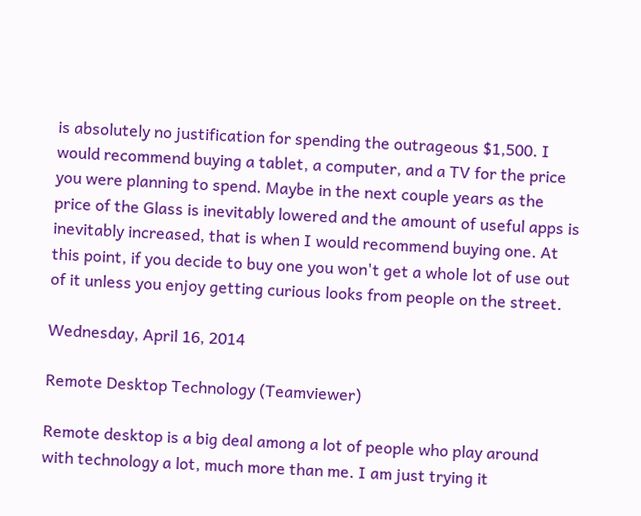is absolutely no justification for spending the outrageous $1,500. I would recommend buying a tablet, a computer, and a TV for the price you were planning to spend. Maybe in the next couple years as the price of the Glass is inevitably lowered and the amount of useful apps is inevitably increased, that is when I would recommend buying one. At this point, if you decide to buy one you won't get a whole lot of use out of it unless you enjoy getting curious looks from people on the street.

Wednesday, April 16, 2014

Remote Desktop Technology (Teamviewer)

Remote desktop is a big deal among a lot of people who play around with technology a lot, much more than me. I am just trying it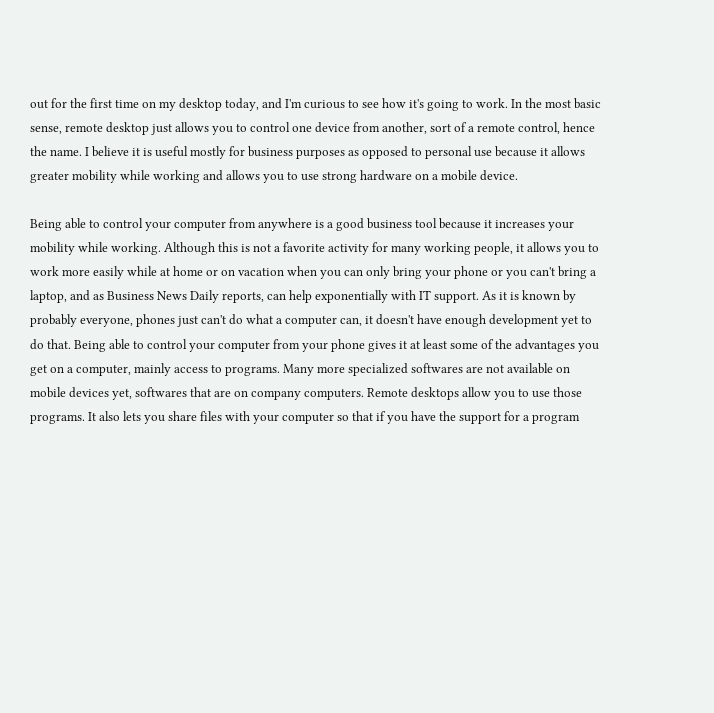out for the first time on my desktop today, and I'm curious to see how it's going to work. In the most basic sense, remote desktop just allows you to control one device from another, sort of a remote control, hence the name. I believe it is useful mostly for business purposes as opposed to personal use because it allows greater mobility while working and allows you to use strong hardware on a mobile device.

Being able to control your computer from anywhere is a good business tool because it increases your mobility while working. Although this is not a favorite activity for many working people, it allows you to work more easily while at home or on vacation when you can only bring your phone or you can't bring a laptop, and as Business News Daily reports, can help exponentially with IT support. As it is known by probably everyone, phones just can't do what a computer can, it doesn't have enough development yet to do that. Being able to control your computer from your phone gives it at least some of the advantages you get on a computer, mainly access to programs. Many more specialized softwares are not available on mobile devices yet, softwares that are on company computers. Remote desktops allow you to use those programs. It also lets you share files with your computer so that if you have the support for a program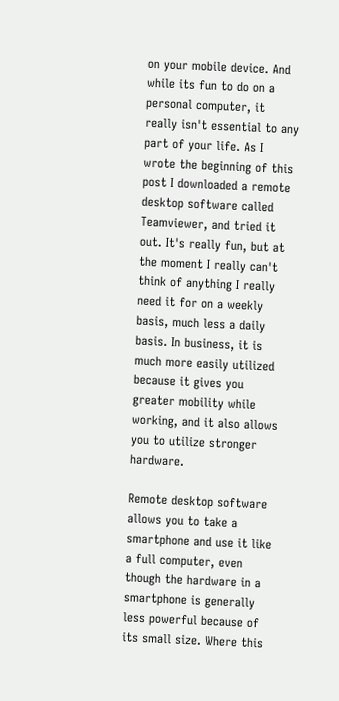on your mobile device. And while its fun to do on a personal computer, it really isn't essential to any part of your life. As I wrote the beginning of this post I downloaded a remote desktop software called Teamviewer, and tried it out. It's really fun, but at the moment I really can't think of anything I really need it for on a weekly basis, much less a daily basis. In business, it is much more easily utilized because it gives you greater mobility while working, and it also allows you to utilize stronger hardware.

Remote desktop software allows you to take a smartphone and use it like a full computer, even though the hardware in a smartphone is generally less powerful because of its small size. Where this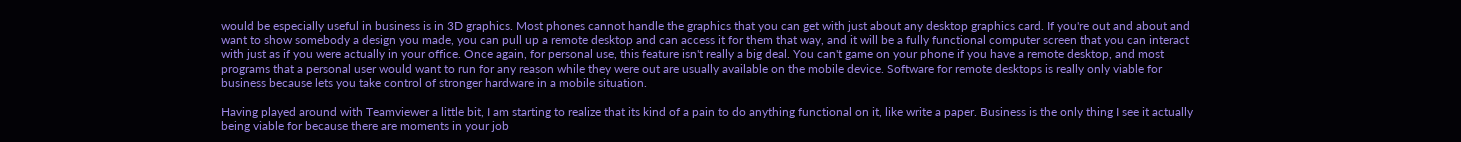would be especially useful in business is in 3D graphics. Most phones cannot handle the graphics that you can get with just about any desktop graphics card. If you're out and about and want to show somebody a design you made, you can pull up a remote desktop and can access it for them that way, and it will be a fully functional computer screen that you can interact with just as if you were actually in your office. Once again, for personal use, this feature isn't really a big deal. You can't game on your phone if you have a remote desktop, and most programs that a personal user would want to run for any reason while they were out are usually available on the mobile device. Software for remote desktops is really only viable for business because lets you take control of stronger hardware in a mobile situation.

Having played around with Teamviewer a little bit, I am starting to realize that its kind of a pain to do anything functional on it, like write a paper. Business is the only thing I see it actually being viable for because there are moments in your job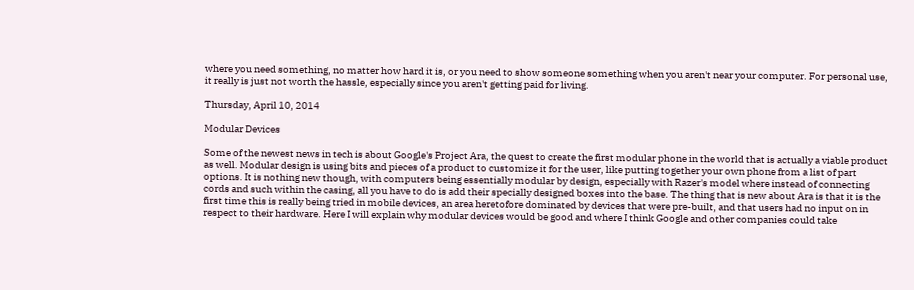where you need something, no matter how hard it is, or you need to show someone something when you aren't near your computer. For personal use, it really is just not worth the hassle, especially since you aren't getting paid for living.

Thursday, April 10, 2014

Modular Devices

Some of the newest news in tech is about Google's Project Ara, the quest to create the first modular phone in the world that is actually a viable product as well. Modular design is using bits and pieces of a product to customize it for the user, like putting together your own phone from a list of part options. It is nothing new though, with computers being essentially modular by design, especially with Razer's model where instead of connecting cords and such within the casing, all you have to do is add their specially designed boxes into the base. The thing that is new about Ara is that it is the first time this is really being tried in mobile devices, an area heretofore dominated by devices that were pre-built, and that users had no input on in respect to their hardware. Here I will explain why modular devices would be good and where I think Google and other companies could take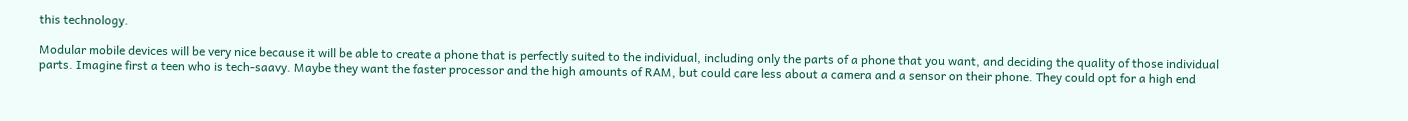this technology.

Modular mobile devices will be very nice because it will be able to create a phone that is perfectly suited to the individual, including only the parts of a phone that you want, and deciding the quality of those individual parts. Imagine first a teen who is tech-saavy. Maybe they want the faster processor and the high amounts of RAM, but could care less about a camera and a sensor on their phone. They could opt for a high end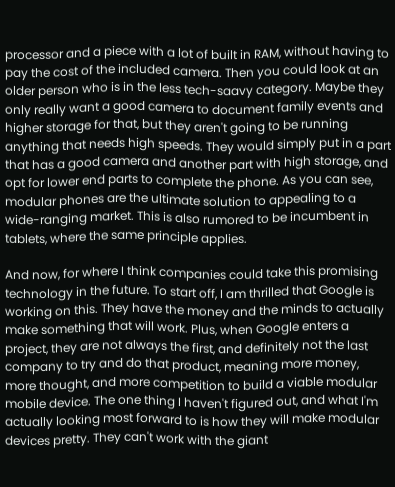processor and a piece with a lot of built in RAM, without having to pay the cost of the included camera. Then you could look at an older person who is in the less tech-saavy category. Maybe they only really want a good camera to document family events and higher storage for that, but they aren't going to be running anything that needs high speeds. They would simply put in a part that has a good camera and another part with high storage, and opt for lower end parts to complete the phone. As you can see, modular phones are the ultimate solution to appealing to a wide-ranging market. This is also rumored to be incumbent in tablets, where the same principle applies.

And now, for where I think companies could take this promising technology in the future. To start off, I am thrilled that Google is working on this. They have the money and the minds to actually make something that will work. Plus, when Google enters a project, they are not always the first, and definitely not the last company to try and do that product, meaning more money, more thought, and more competition to build a viable modular mobile device. The one thing I haven't figured out, and what I'm actually looking most forward to is how they will make modular devices pretty. They can't work with the giant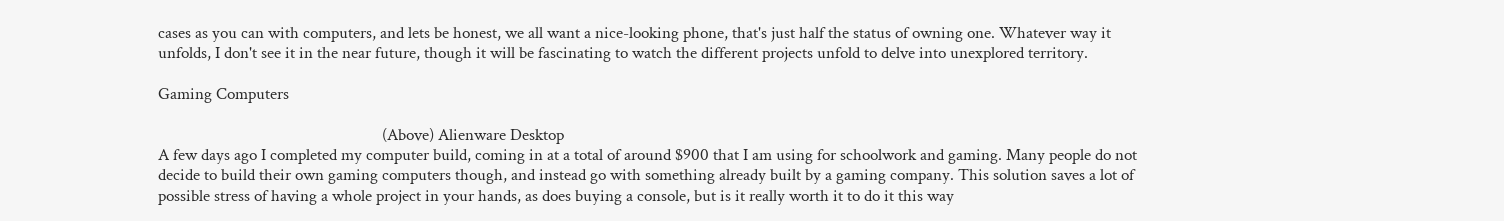cases as you can with computers, and lets be honest, we all want a nice-looking phone, that's just half the status of owning one. Whatever way it unfolds, I don't see it in the near future, though it will be fascinating to watch the different projects unfold to delve into unexplored territory.

Gaming Computers

                                                        (Above) Alienware Desktop
A few days ago I completed my computer build, coming in at a total of around $900 that I am using for schoolwork and gaming. Many people do not decide to build their own gaming computers though, and instead go with something already built by a gaming company. This solution saves a lot of possible stress of having a whole project in your hands, as does buying a console, but is it really worth it to do it this way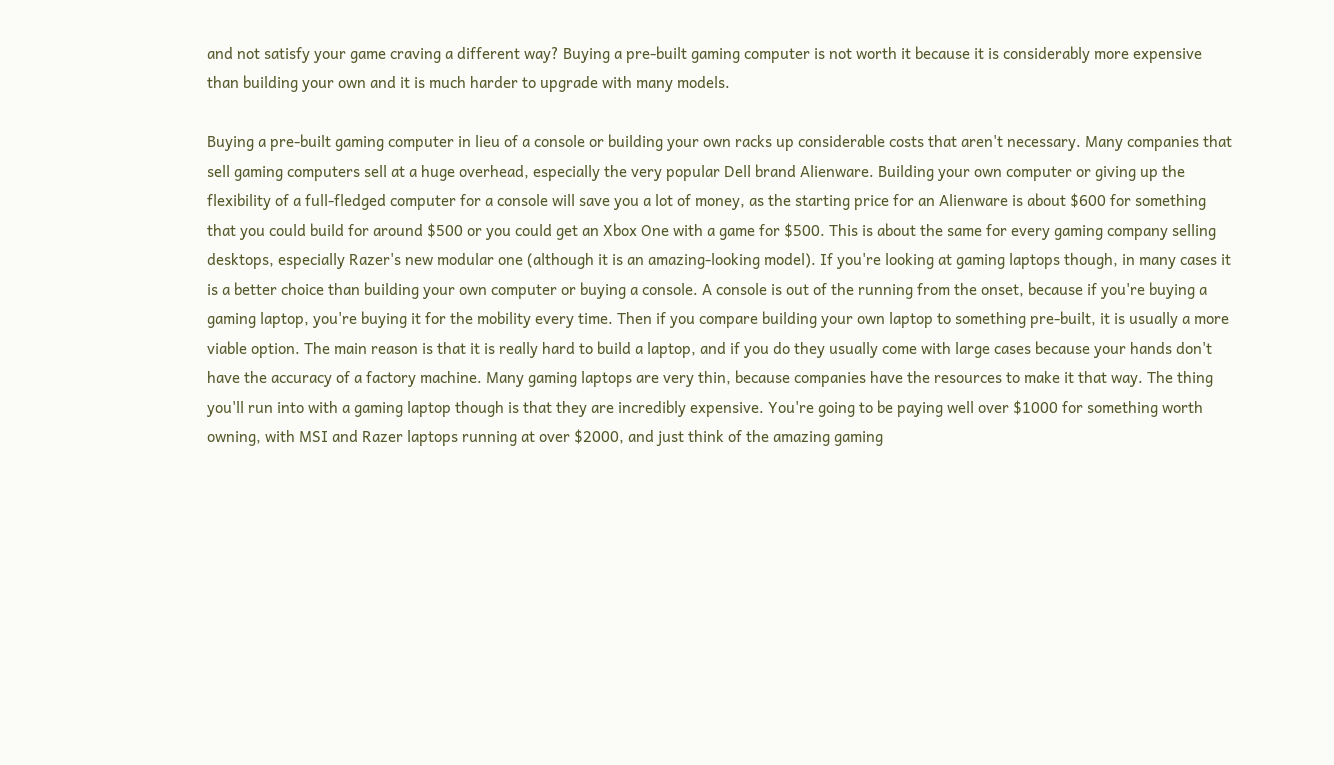and not satisfy your game craving a different way? Buying a pre-built gaming computer is not worth it because it is considerably more expensive than building your own and it is much harder to upgrade with many models.

Buying a pre-built gaming computer in lieu of a console or building your own racks up considerable costs that aren't necessary. Many companies that sell gaming computers sell at a huge overhead, especially the very popular Dell brand Alienware. Building your own computer or giving up the flexibility of a full-fledged computer for a console will save you a lot of money, as the starting price for an Alienware is about $600 for something that you could build for around $500 or you could get an Xbox One with a game for $500. This is about the same for every gaming company selling desktops, especially Razer's new modular one (although it is an amazing-looking model). If you're looking at gaming laptops though, in many cases it is a better choice than building your own computer or buying a console. A console is out of the running from the onset, because if you're buying a gaming laptop, you're buying it for the mobility every time. Then if you compare building your own laptop to something pre-built, it is usually a more viable option. The main reason is that it is really hard to build a laptop, and if you do they usually come with large cases because your hands don't have the accuracy of a factory machine. Many gaming laptops are very thin, because companies have the resources to make it that way. The thing you'll run into with a gaming laptop though is that they are incredibly expensive. You're going to be paying well over $1000 for something worth owning, with MSI and Razer laptops running at over $2000, and just think of the amazing gaming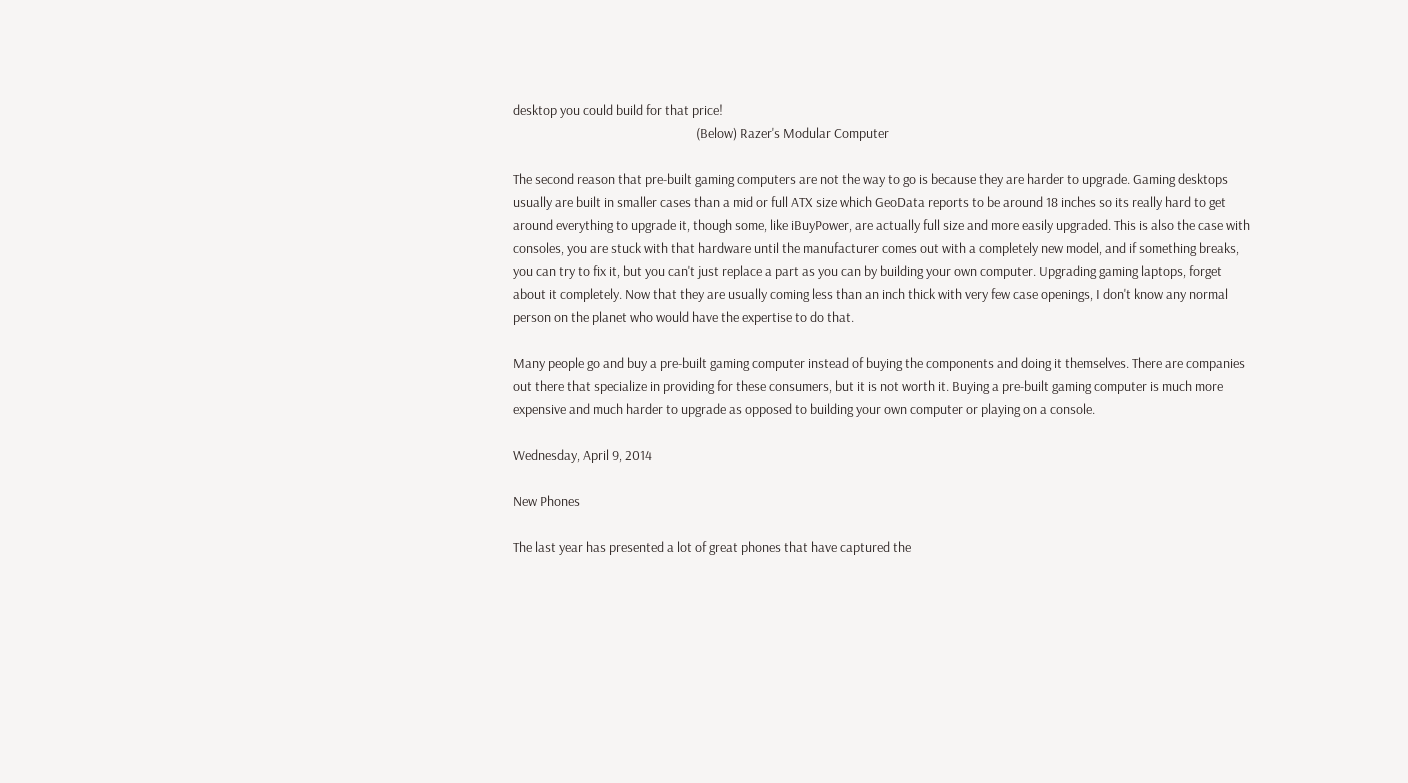desktop you could build for that price!
                                                             (Below) Razer's Modular Computer

The second reason that pre-built gaming computers are not the way to go is because they are harder to upgrade. Gaming desktops usually are built in smaller cases than a mid or full ATX size which GeoData reports to be around 18 inches so its really hard to get around everything to upgrade it, though some, like iBuyPower, are actually full size and more easily upgraded. This is also the case with consoles, you are stuck with that hardware until the manufacturer comes out with a completely new model, and if something breaks, you can try to fix it, but you can't just replace a part as you can by building your own computer. Upgrading gaming laptops, forget about it completely. Now that they are usually coming less than an inch thick with very few case openings, I don't know any normal person on the planet who would have the expertise to do that.

Many people go and buy a pre-built gaming computer instead of buying the components and doing it themselves. There are companies out there that specialize in providing for these consumers, but it is not worth it. Buying a pre-built gaming computer is much more expensive and much harder to upgrade as opposed to building your own computer or playing on a console.

Wednesday, April 9, 2014

New Phones

The last year has presented a lot of great phones that have captured the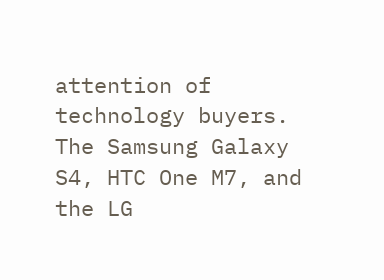attention of technology buyers. The Samsung Galaxy S4, HTC One M7, and the LG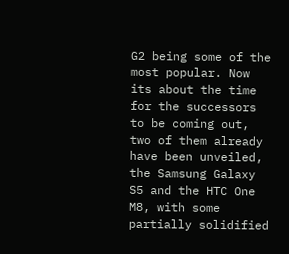G2 being some of the most popular. Now its about the time for the successors to be coming out, two of them already have been unveiled, the Samsung Galaxy S5 and the HTC One M8, with some partially solidified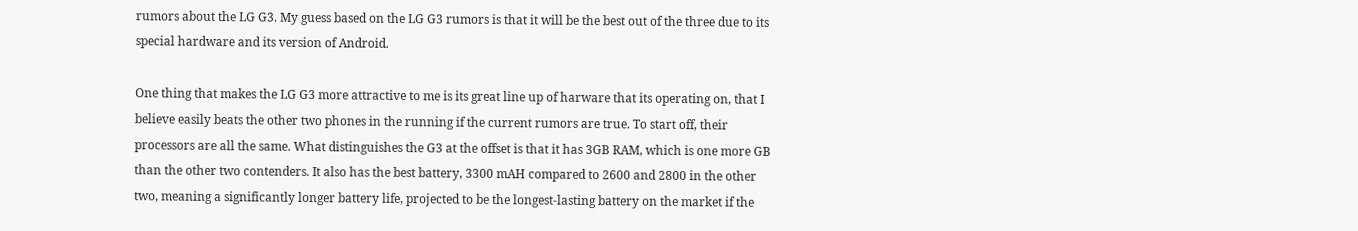rumors about the LG G3. My guess based on the LG G3 rumors is that it will be the best out of the three due to its special hardware and its version of Android.

One thing that makes the LG G3 more attractive to me is its great line up of harware that its operating on, that I believe easily beats the other two phones in the running if the current rumors are true. To start off, their processors are all the same. What distinguishes the G3 at the offset is that it has 3GB RAM, which is one more GB than the other two contenders. It also has the best battery, 3300 mAH compared to 2600 and 2800 in the other two, meaning a significantly longer battery life, projected to be the longest-lasting battery on the market if the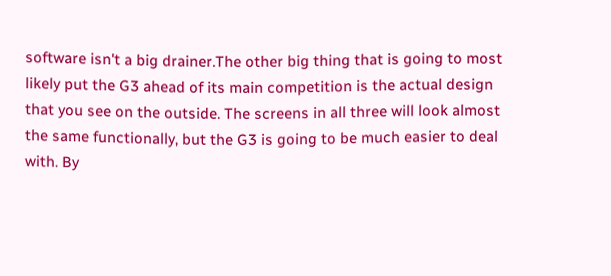software isn't a big drainer.The other big thing that is going to most likely put the G3 ahead of its main competition is the actual design that you see on the outside. The screens in all three will look almost the same functionally, but the G3 is going to be much easier to deal with. By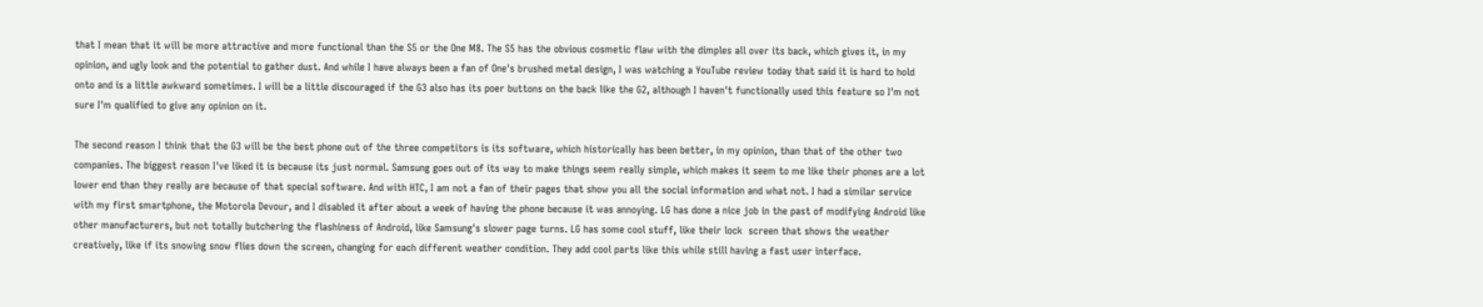that I mean that it will be more attractive and more functional than the S5 or the One M8. The S5 has the obvious cosmetic flaw with the dimples all over its back, which gives it, in my opinion, and ugly look and the potential to gather dust. And while I have always been a fan of One's brushed metal design, I was watching a YouTube review today that said it is hard to hold onto and is a little awkward sometimes. I will be a little discouraged if the G3 also has its poer buttons on the back like the G2, although I haven't functionally used this feature so I'm not sure I'm qualified to give any opinion on it.

The second reason I think that the G3 will be the best phone out of the three competitors is its software, which historically has been better, in my opinion, than that of the other two companies. The biggest reason I've liked it is because its just normal. Samsung goes out of its way to make things seem really simple, which makes it seem to me like their phones are a lot lower end than they really are because of that special software. And with HTC, I am not a fan of their pages that show you all the social information and what not. I had a similar service with my first smartphone, the Motorola Devour, and I disabled it after about a week of having the phone because it was annoying. LG has done a nice job in the past of modifying Android like other manufacturers, but not totally butchering the flashiness of Android, like Samsung's slower page turns. LG has some cool stuff, like their lock  screen that shows the weather creatively, like if its snowing snow flies down the screen, changing for each different weather condition. They add cool parts like this while still having a fast user interface.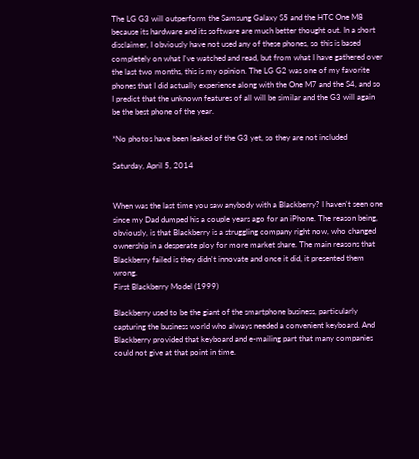The LG G3 will outperform the Samsung Galaxy S5 and the HTC One M8 because its hardware and its software are much better thought out. In a short disclaimer, I obviously have not used any of these phones, so this is based completely on what I've watched and read, but from what I have gathered over the last two months, this is my opinion. The LG G2 was one of my favorite phones that I did actually experience along with the One M7 and the S4, and so I predict that the unknown features of all will be similar and the G3 will again be the best phone of the year.

*No photos have been leaked of the G3 yet, so they are not included

Saturday, April 5, 2014


When was the last time you saw anybody with a Blackberry? I haven't seen one since my Dad dumped his a couple years ago for an iPhone. The reason being, obviously, is that Blackberry is a struggling company right now, who changed ownership in a desperate ploy for more market share. The main reasons that Blackberry failed is they didn't innovate and once it did, it presented them wrong.
First Blackberry Model (1999)

Blackberry used to be the giant of the smartphone business, particularly capturing the business world who always needed a convenient keyboard. And Blackberry provided that keyboard and e-mailing part that many companies could not give at that point in time.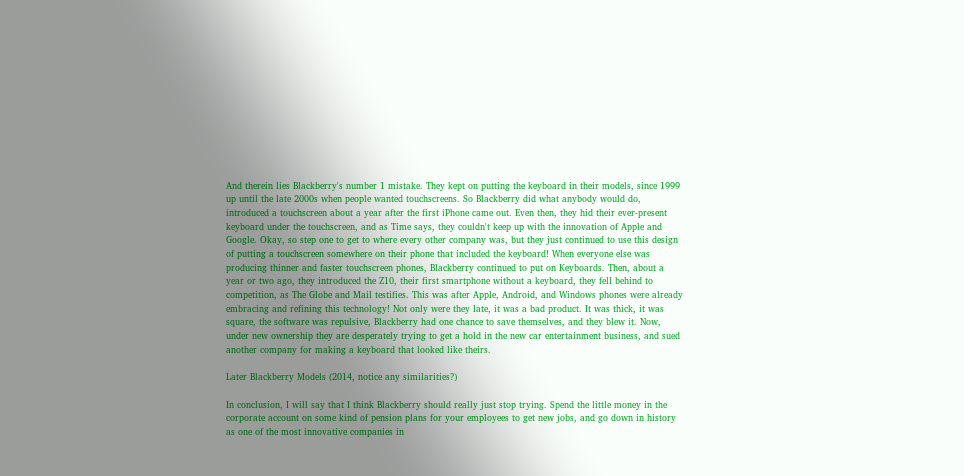And therein lies Blackberry's number 1 mistake. They kept on putting the keyboard in their models, since 1999 up until the late 2000s when people wanted touchscreens. So Blackberry did what anybody would do, introduced a touchscreen about a year after the first iPhone came out. Even then, they hid their ever-present keyboard under the touchscreen, and as Time says, they couldn't keep up with the innovation of Apple and Google. Okay, so step one to get to where every other company was, but they just continued to use this design of putting a touchscreen somewhere on their phone that included the keyboard! When everyone else was producing thinner and faster touchscreen phones, Blackberry continued to put on Keyboards. Then, about a year or two ago, they introduced the Z10, their first smartphone without a keyboard, they fell behind to competition, as The Globe and Mail testifies. This was after Apple, Android, and Windows phones were already embracing and refining this technology! Not only were they late, it was a bad product. It was thick, it was square, the software was repulsive, Blackberry had one chance to save themselves, and they blew it. Now, under new ownership they are desperately trying to get a hold in the new car entertainment business, and sued another company for making a keyboard that looked like theirs.

Later Blackberry Models (2014, notice any similarities?)

In conclusion, I will say that I think Blackberry should really just stop trying. Spend the little money in the corporate account on some kind of pension plans for your employees to get new jobs, and go down in history as one of the most innovative companies in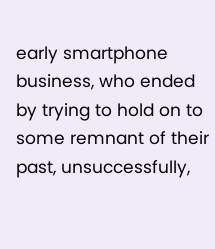early smartphone business, who ended by trying to hold on to some remnant of their past, unsuccessfully,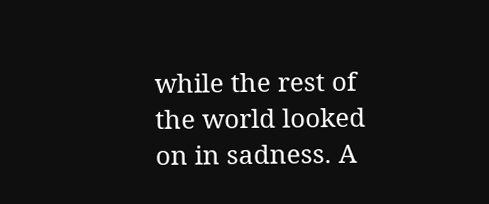while the rest of the world looked on in sadness. A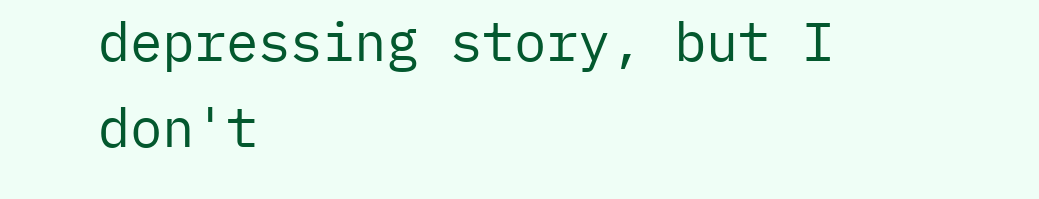depressing story, but I don't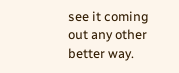see it coming out any other better way.